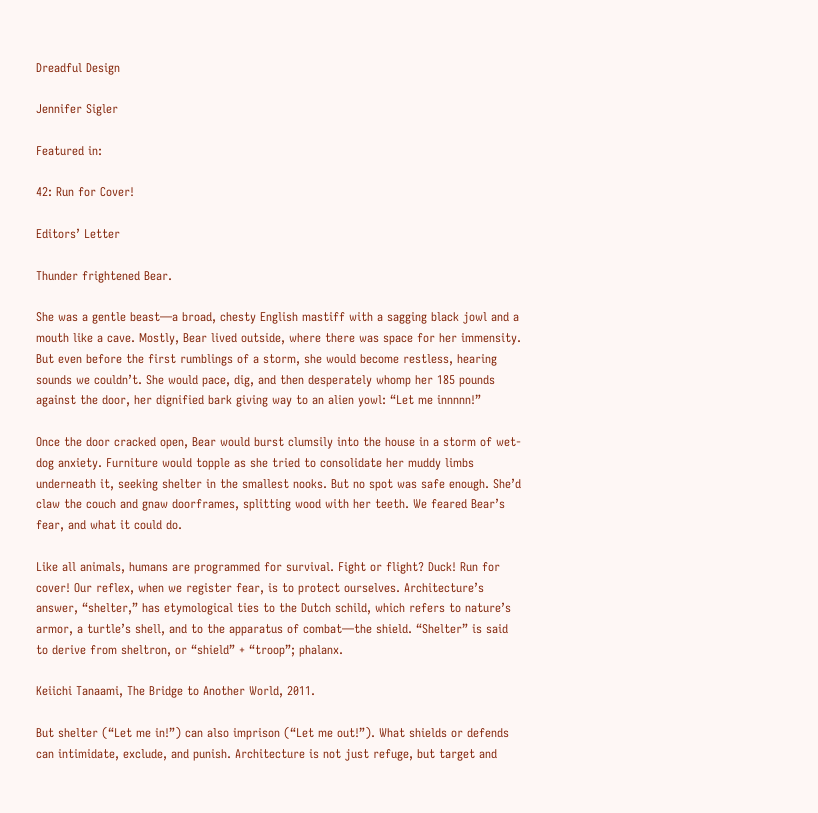Dreadful Design

Jennifer Sigler

Featured in:

42: Run for Cover!

Editors’ Letter

Thunder frightened Bear.

She was a gentle beast—a broad, chesty English mastiff with a sagging black jowl and a mouth like a cave. Mostly, Bear lived outside, where there was space for her immensity. But even before the first rumblings of a storm, she would become restless, hearing sounds we couldn’t. She would pace, dig, and then desperately whomp her 185 pounds against the door, her dignified bark giving way to an alien yowl: “Let me innnnn!”

Once the door cracked open, Bear would burst clumsily into the house in a storm of wet-dog anxiety. Furniture would topple as she tried to consolidate her muddy limbs underneath it, seeking shelter in the smallest nooks. But no spot was safe enough. She’d claw the couch and gnaw doorframes, splitting wood with her teeth. We feared Bear’s fear, and what it could do.

Like all animals, humans are programmed for survival. Fight or flight? Duck! Run for cover! Our reflex, when we register fear, is to protect ourselves. Architecture’s answer, “shelter,” has etymological ties to the Dutch schild, which refers to nature’s armor, a turtle’s shell, and to the apparatus of combat—the shield. “Shelter” is said to derive from sheltron, or “shield” + “troop”; phalanx.

Keiichi Tanaami, The Bridge to Another World, 2011.

But shelter (“Let me in!”) can also imprison (“Let me out!”). What shields or defends can intimidate, exclude, and punish. Architecture is not just refuge, but target and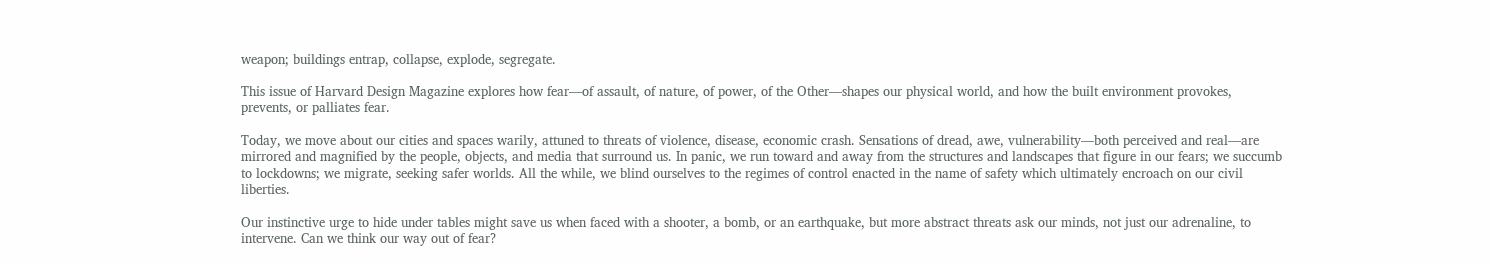weapon; buildings entrap, collapse, explode, segregate.

This issue of Harvard Design Magazine explores how fear—of assault, of nature, of power, of the Other—shapes our physical world, and how the built environment provokes, prevents, or palliates fear.

Today, we move about our cities and spaces warily, attuned to threats of violence, disease, economic crash. Sensations of dread, awe, vulnerability—both perceived and real—are mirrored and magnified by the people, objects, and media that surround us. In panic, we run toward and away from the structures and landscapes that figure in our fears; we succumb to lockdowns; we migrate, seeking safer worlds. All the while, we blind ourselves to the regimes of control enacted in the name of safety which ultimately encroach on our civil liberties.

Our instinctive urge to hide under tables might save us when faced with a shooter, a bomb, or an earthquake, but more abstract threats ask our minds, not just our adrenaline, to intervene. Can we think our way out of fear?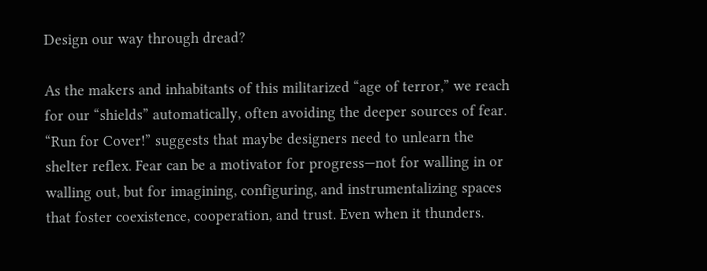Design our way through dread?

As the makers and inhabitants of this militarized “age of terror,” we reach for our “shields” automatically, often avoiding the deeper sources of fear. “Run for Cover!” suggests that maybe designers need to unlearn the shelter reflex. Fear can be a motivator for progress—not for walling in or walling out, but for imagining, configuring, and instrumentalizing spaces that foster coexistence, cooperation, and trust. Even when it thunders.